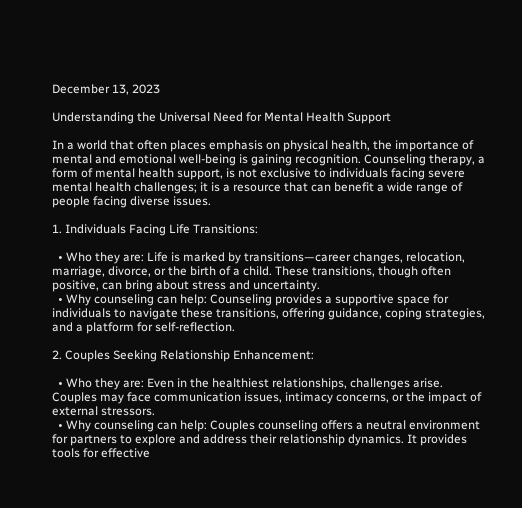December 13, 2023

Understanding the Universal Need for Mental Health Support

In a world that often places emphasis on physical health, the importance of mental and emotional well-being is gaining recognition. Counseling therapy, a form of mental health support, is not exclusive to individuals facing severe mental health challenges; it is a resource that can benefit a wide range of people facing diverse issues.

1. Individuals Facing Life Transitions:

  • Who they are: Life is marked by transitions—career changes, relocation, marriage, divorce, or the birth of a child. These transitions, though often positive, can bring about stress and uncertainty.
  • Why counseling can help: Counseling provides a supportive space for individuals to navigate these transitions, offering guidance, coping strategies, and a platform for self-reflection.

2. Couples Seeking Relationship Enhancement:

  • Who they are: Even in the healthiest relationships, challenges arise. Couples may face communication issues, intimacy concerns, or the impact of external stressors.
  • Why counseling can help: Couples counseling offers a neutral environment for partners to explore and address their relationship dynamics. It provides tools for effective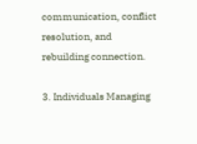communication, conflict resolution, and rebuilding connection.

3. Individuals Managing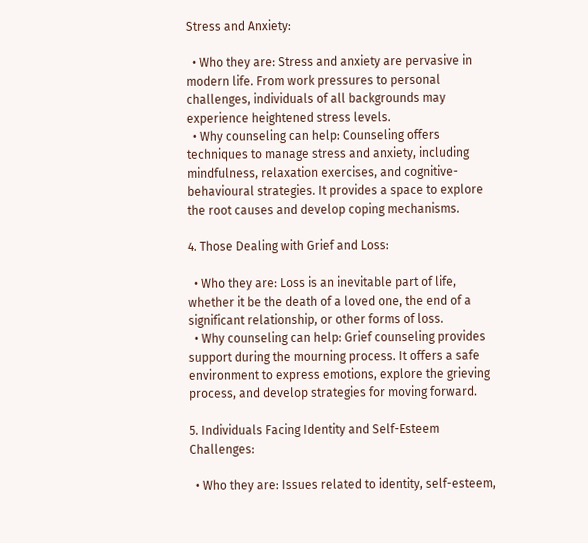Stress and Anxiety:

  • Who they are: Stress and anxiety are pervasive in modern life. From work pressures to personal challenges, individuals of all backgrounds may experience heightened stress levels.
  • Why counseling can help: Counseling offers techniques to manage stress and anxiety, including mindfulness, relaxation exercises, and cognitive-behavioural strategies. It provides a space to explore the root causes and develop coping mechanisms.

4. Those Dealing with Grief and Loss:

  • Who they are: Loss is an inevitable part of life, whether it be the death of a loved one, the end of a significant relationship, or other forms of loss.
  • Why counseling can help: Grief counseling provides support during the mourning process. It offers a safe environment to express emotions, explore the grieving process, and develop strategies for moving forward.

5. Individuals Facing Identity and Self-Esteem Challenges:

  • Who they are: Issues related to identity, self-esteem,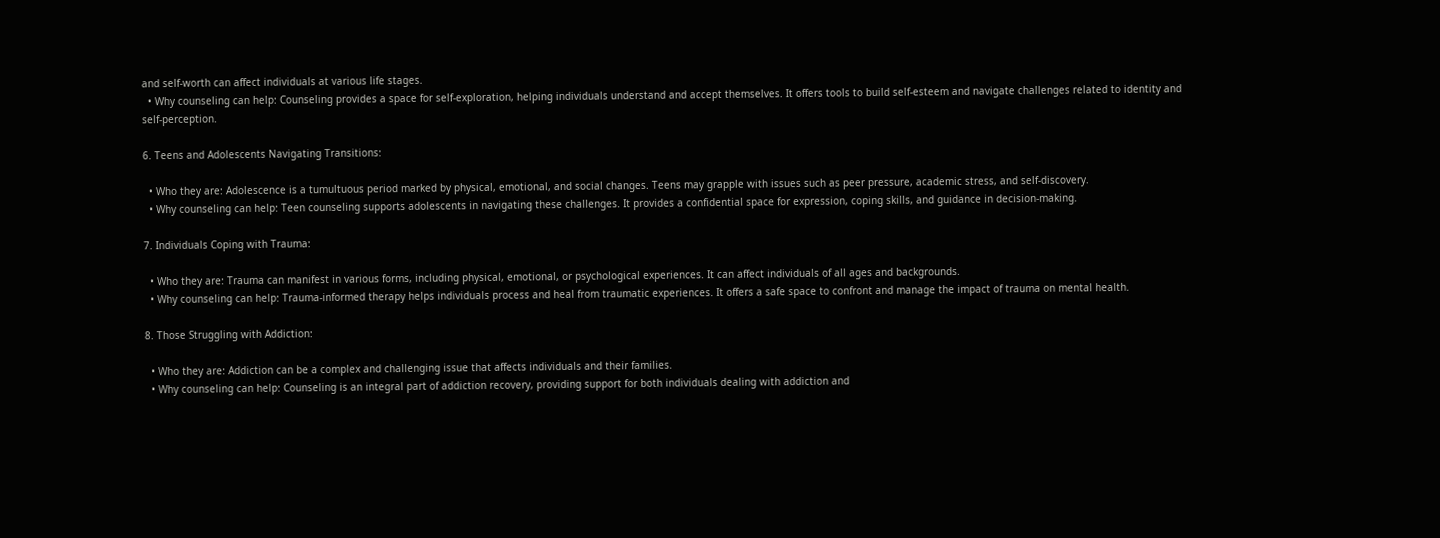and self-worth can affect individuals at various life stages.
  • Why counseling can help: Counseling provides a space for self-exploration, helping individuals understand and accept themselves. It offers tools to build self-esteem and navigate challenges related to identity and self-perception.

6. Teens and Adolescents Navigating Transitions:

  • Who they are: Adolescence is a tumultuous period marked by physical, emotional, and social changes. Teens may grapple with issues such as peer pressure, academic stress, and self-discovery.
  • Why counseling can help: Teen counseling supports adolescents in navigating these challenges. It provides a confidential space for expression, coping skills, and guidance in decision-making.

7. Individuals Coping with Trauma:

  • Who they are: Trauma can manifest in various forms, including physical, emotional, or psychological experiences. It can affect individuals of all ages and backgrounds.
  • Why counseling can help: Trauma-informed therapy helps individuals process and heal from traumatic experiences. It offers a safe space to confront and manage the impact of trauma on mental health.

8. Those Struggling with Addiction:

  • Who they are: Addiction can be a complex and challenging issue that affects individuals and their families.
  • Why counseling can help: Counseling is an integral part of addiction recovery, providing support for both individuals dealing with addiction and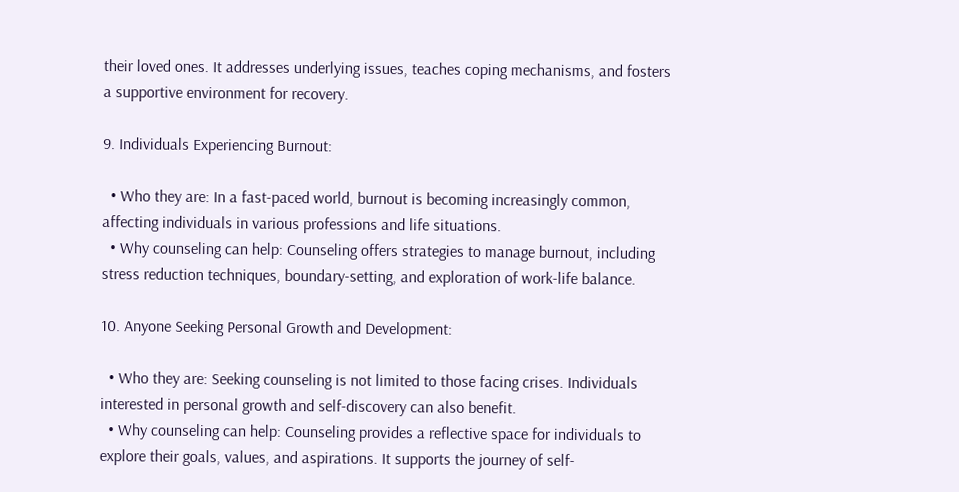their loved ones. It addresses underlying issues, teaches coping mechanisms, and fosters a supportive environment for recovery.

9. Individuals Experiencing Burnout:

  • Who they are: In a fast-paced world, burnout is becoming increasingly common, affecting individuals in various professions and life situations.
  • Why counseling can help: Counseling offers strategies to manage burnout, including stress reduction techniques, boundary-setting, and exploration of work-life balance.

10. Anyone Seeking Personal Growth and Development:

  • Who they are: Seeking counseling is not limited to those facing crises. Individuals interested in personal growth and self-discovery can also benefit.
  • Why counseling can help: Counseling provides a reflective space for individuals to explore their goals, values, and aspirations. It supports the journey of self-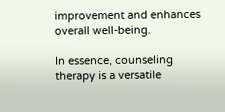improvement and enhances overall well-being.

In essence, counseling therapy is a versatile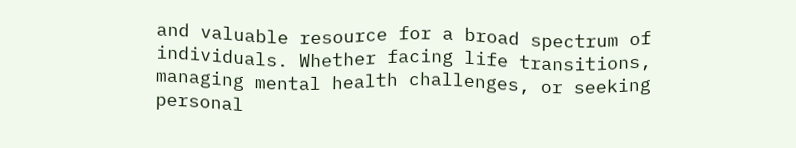and valuable resource for a broad spectrum of individuals. Whether facing life transitions, managing mental health challenges, or seeking personal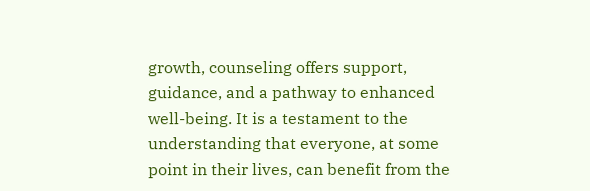growth, counseling offers support, guidance, and a pathway to enhanced well-being. It is a testament to the understanding that everyone, at some point in their lives, can benefit from the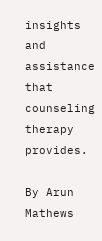insights and assistance that counseling therapy provides.

By Arun Mathews